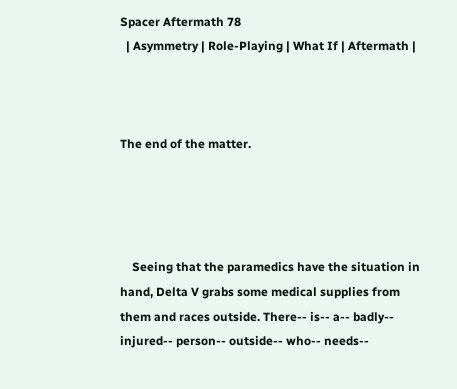Spacer Aftermath 78
  | Asymmetry | Role-Playing | What If | Aftermath |



The end of the matter.




    Seeing that the paramedics have the situation in hand, Delta V grabs some medical supplies from them and races outside. There-- is-- a-- badly-- injured-- person-- outside-- who-- needs--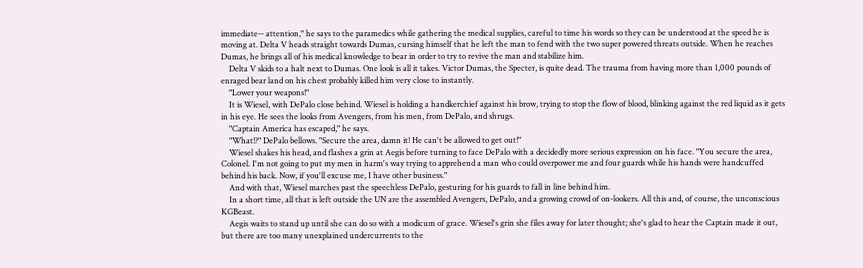immediate-- attention," he says to the paramedics while gathering the medical supplies, careful to time his words so they can be understood at the speed he is moving at. Delta V heads straight towards Dumas, cursing himself that he left the man to fend with the two super powered threats outside. When he reaches Dumas, he brings all of his medical knowledge to bear in order to try to revive the man and stabilize him.
    Delta V skids to a halt next to Dumas. One look is all it takes. Victor Dumas, the Specter, is quite dead. The trauma from having more than 1,000 pounds of enraged bear land on his chest probably killed him very close to instantly.
    "Lower your weapons!"
    It is Wiesel, with DePalo close behind. Wiesel is holding a handkerchief against his brow, trying to stop the flow of blood, blinking against the red liquid as it gets in his eye. He sees the looks from Avengers, from his men, from DePalo, and shrugs.
    "Captain America has escaped," he says.
    "What!?" DePalo bellows. "Secure the area, damn it! He can't be allowed to get out!"
    Wiesel shakes his head, and flashes a grin at Aegis before turning to face DePalo with a decidedly more serious expression on his face. "You secure the area, Colonel. I'm not going to put my men in harm's way trying to apprehend a man who could overpower me and four guards while his hands were handcuffed behind his back. Now, if you'll excuse me, I have other business."
    And with that, Wiesel marches past the speechless DePalo, gesturing for his guards to fall in line behind him.
    In a short time, all that is left outside the UN are the assembled Avengers, DePalo, and a growing crowd of on-lookers. All this and, of course, the unconscious KGBeast.
    Aegis waits to stand up until she can do so with a modicum of grace. Wiesel's grin she files away for later thought; she's glad to hear the Captain made it out, but there are too many unexplained undercurrents to the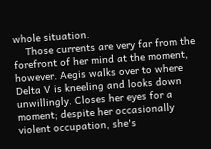whole situation.
    Those currents are very far from the forefront of her mind at the moment, however. Aegis walks over to where Delta V is kneeling and looks down unwillingly. Closes her eyes for a moment; despite her occasionally violent occupation, she's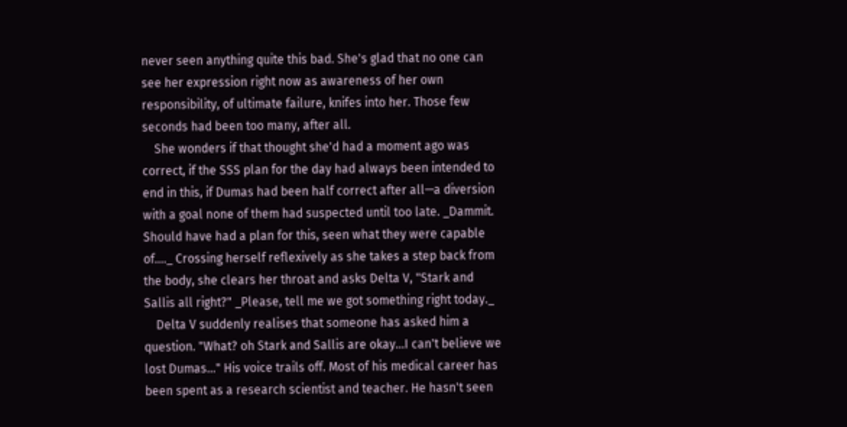never seen anything quite this bad. She's glad that no one can see her expression right now as awareness of her own responsibility, of ultimate failure, knifes into her. Those few seconds had been too many, after all.
    She wonders if that thought she'd had a moment ago was correct, if the SSS plan for the day had always been intended to end in this, if Dumas had been half correct after all—a diversion with a goal none of them had suspected until too late. _Dammit. Should have had a plan for this, seen what they were capable of...._ Crossing herself reflexively as she takes a step back from the body, she clears her throat and asks Delta V, "Stark and Sallis all right?" _Please, tell me we got something right today._
    Delta V suddenly realises that someone has asked him a question. "What? oh Stark and Sallis are okay...I can't believe we lost Dumas..." His voice trails off. Most of his medical career has been spent as a research scientist and teacher. He hasn't seen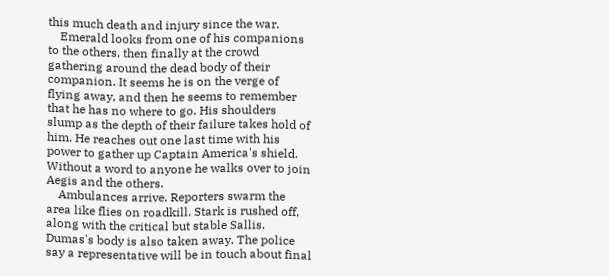this much death and injury since the war.
    Emerald looks from one of his companions to the others, then finally at the crowd gathering around the dead body of their companion. It seems he is on the verge of flying away, and then he seems to remember that he has no where to go. His shoulders slump as the depth of their failure takes hold of him. He reaches out one last time with his power to gather up Captain America's shield. Without a word to anyone he walks over to join Aegis and the others.
    Ambulances arrive. Reporters swarm the area like flies on roadkill. Stark is rushed off, along with the critical but stable Sallis. Dumas's body is also taken away. The police say a representative will be in touch about final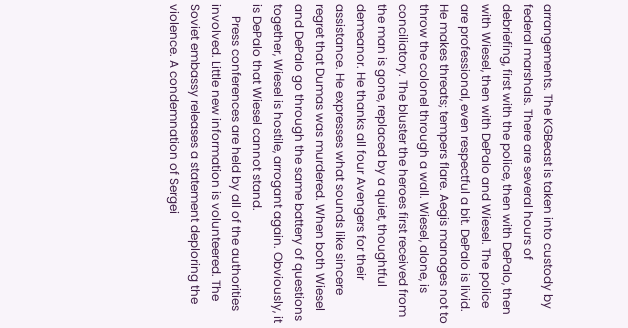arrangements. The KGBeast is taken into custody by federal marshals. There are several hours of debriefing, first with the police, then with DePalo, then with Wiesel, then with DePalo and Wiesel. The police are professional, even respectful a bit. DePalo is livid. He makes threats; tempers flare. Aegis manages not to throw the colonel through a wall. Wiesel, alone, is conciliatory. The bluster the heroes first received from the man is gone, replaced by a quiet, thoughtful demeanor. He thanks all four Avengers for their assistance. He expresses what sounds like sincere regret that Dumas was murdered. When both Wiesel and DePalo go through the same battery of questions together, Wiesel is hostile, arrogant again. Obviously, it is DePalo that Wiesel cannot stand.
    Press conferences are held by all of the authorities involved. Little new information is volunteered. The Soviet embassy releases a statement deploring the violence. A condemnation of Sergei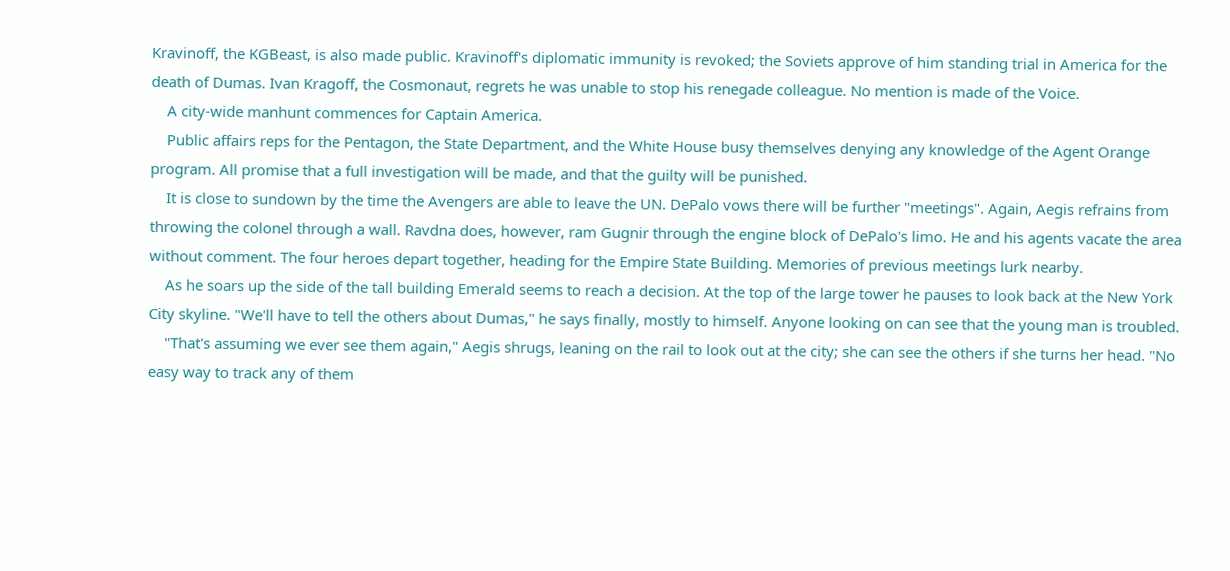Kravinoff, the KGBeast, is also made public. Kravinoff's diplomatic immunity is revoked; the Soviets approve of him standing trial in America for the death of Dumas. Ivan Kragoff, the Cosmonaut, regrets he was unable to stop his renegade colleague. No mention is made of the Voice.
    A city-wide manhunt commences for Captain America.
    Public affairs reps for the Pentagon, the State Department, and the White House busy themselves denying any knowledge of the Agent Orange program. All promise that a full investigation will be made, and that the guilty will be punished.
    It is close to sundown by the time the Avengers are able to leave the UN. DePalo vows there will be further "meetings". Again, Aegis refrains from throwing the colonel through a wall. Ravdna does, however, ram Gugnir through the engine block of DePalo's limo. He and his agents vacate the area without comment. The four heroes depart together, heading for the Empire State Building. Memories of previous meetings lurk nearby.
    As he soars up the side of the tall building Emerald seems to reach a decision. At the top of the large tower he pauses to look back at the New York City skyline. "We'll have to tell the others about Dumas," he says finally, mostly to himself. Anyone looking on can see that the young man is troubled.
    "That's assuming we ever see them again," Aegis shrugs, leaning on the rail to look out at the city; she can see the others if she turns her head. "No easy way to track any of them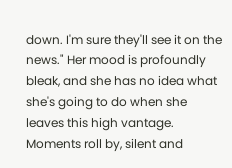down. I'm sure they'll see it on the news." Her mood is profoundly bleak, and she has no idea what she's going to do when she leaves this high vantage. Moments roll by, silent and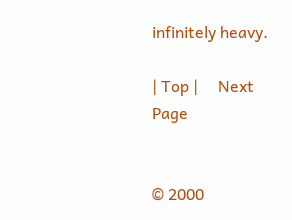infinitely heavy.

| Top |     Next Page


© 2000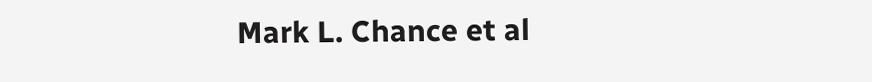Mark L. Chance et al